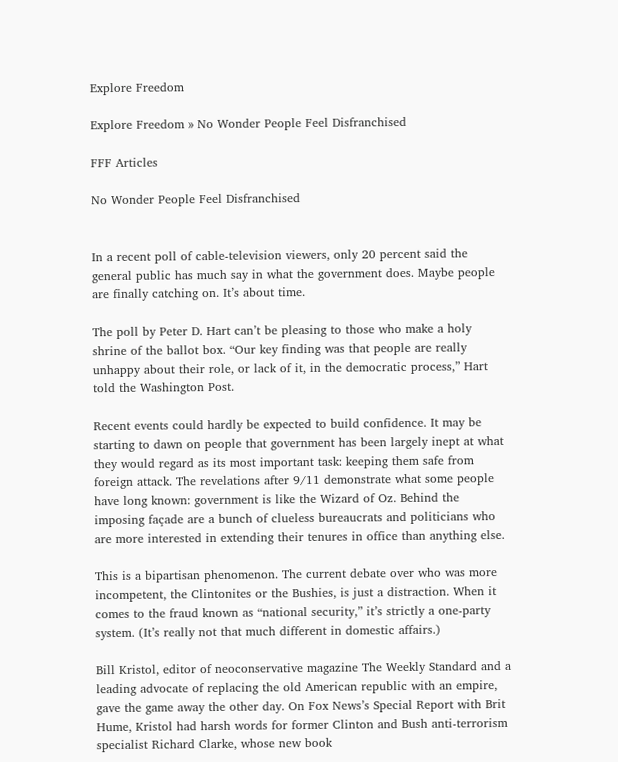Explore Freedom

Explore Freedom » No Wonder People Feel Disfranchised

FFF Articles

No Wonder People Feel Disfranchised


In a recent poll of cable-television viewers, only 20 percent said the general public has much say in what the government does. Maybe people are finally catching on. It’s about time.

The poll by Peter D. Hart can’t be pleasing to those who make a holy shrine of the ballot box. “Our key finding was that people are really unhappy about their role, or lack of it, in the democratic process,” Hart told the Washington Post.

Recent events could hardly be expected to build confidence. It may be starting to dawn on people that government has been largely inept at what they would regard as its most important task: keeping them safe from foreign attack. The revelations after 9/11 demonstrate what some people have long known: government is like the Wizard of Oz. Behind the imposing façade are a bunch of clueless bureaucrats and politicians who are more interested in extending their tenures in office than anything else.

This is a bipartisan phenomenon. The current debate over who was more incompetent, the Clintonites or the Bushies, is just a distraction. When it comes to the fraud known as “national security,” it’s strictly a one-party system. (It’s really not that much different in domestic affairs.)

Bill Kristol, editor of neoconservative magazine The Weekly Standard and a leading advocate of replacing the old American republic with an empire, gave the game away the other day. On Fox News’s Special Report with Brit Hume, Kristol had harsh words for former Clinton and Bush anti-terrorism specialist Richard Clarke, whose new book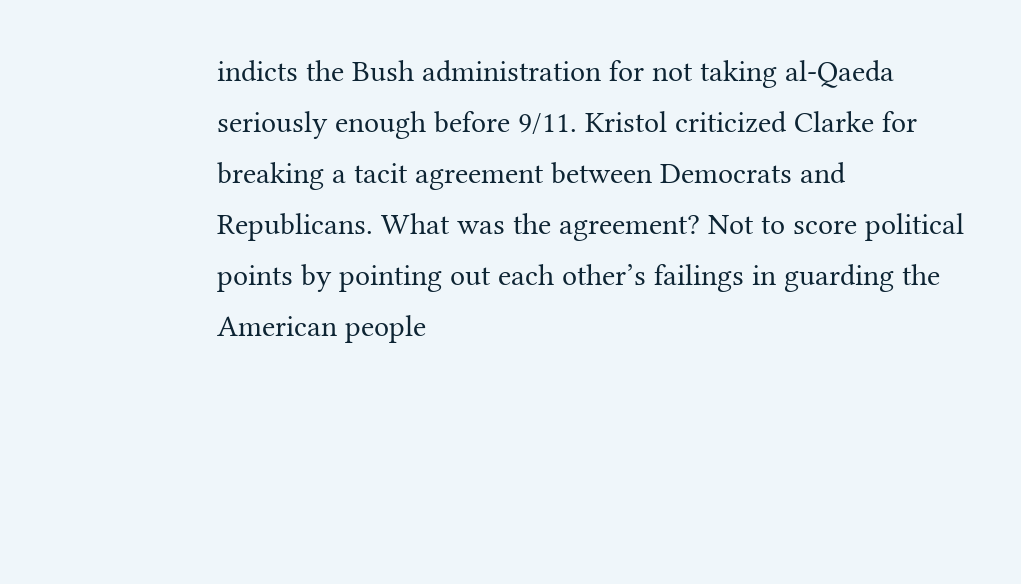indicts the Bush administration for not taking al-Qaeda seriously enough before 9/11. Kristol criticized Clarke for breaking a tacit agreement between Democrats and Republicans. What was the agreement? Not to score political points by pointing out each other’s failings in guarding the American people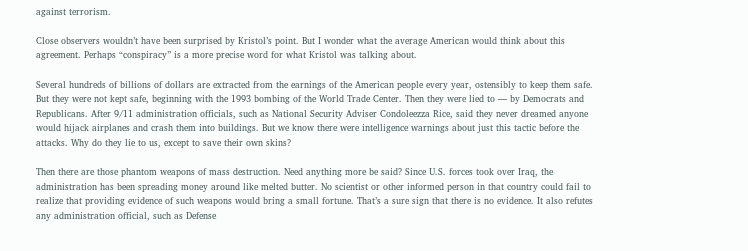against terrorism.

Close observers wouldn’t have been surprised by Kristol’s point. But I wonder what the average American would think about this agreement. Perhaps “conspiracy” is a more precise word for what Kristol was talking about.

Several hundreds of billions of dollars are extracted from the earnings of the American people every year, ostensibly to keep them safe. But they were not kept safe, beginning with the 1993 bombing of the World Trade Center. Then they were lied to — by Democrats and Republicans. After 9/11 administration officials, such as National Security Adviser Condoleezza Rice, said they never dreamed anyone would hijack airplanes and crash them into buildings. But we know there were intelligence warnings about just this tactic before the attacks. Why do they lie to us, except to save their own skins?

Then there are those phantom weapons of mass destruction. Need anything more be said? Since U.S. forces took over Iraq, the administration has been spreading money around like melted butter. No scientist or other informed person in that country could fail to realize that providing evidence of such weapons would bring a small fortune. That’s a sure sign that there is no evidence. It also refutes any administration official, such as Defense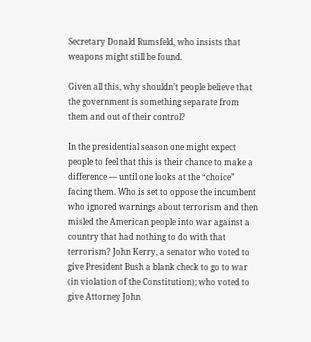Secretary Donald Rumsfeld, who insists that weapons might still be found.

Given all this, why shouldn’t people believe that the government is something separate from them and out of their control?

In the presidential season one might expect people to feel that this is their chance to make a difference — until one looks at the “choice” facing them. Who is set to oppose the incumbent who ignored warnings about terrorism and then misled the American people into war against a country that had nothing to do with that terrorism? John Kerry, a senator who voted to give President Bush a blank check to go to war (in violation of the Constitution); who voted to give Attorney John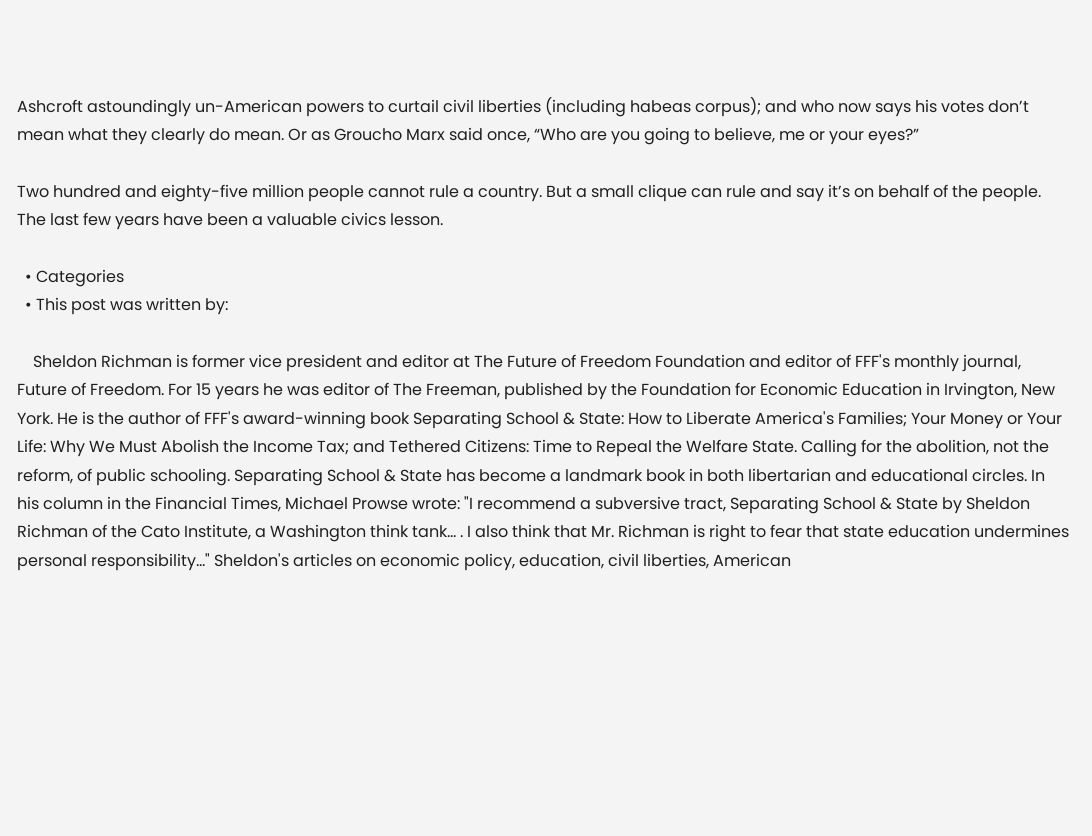Ashcroft astoundingly un-American powers to curtail civil liberties (including habeas corpus); and who now says his votes don’t mean what they clearly do mean. Or as Groucho Marx said once, “Who are you going to believe, me or your eyes?”

Two hundred and eighty-five million people cannot rule a country. But a small clique can rule and say it’s on behalf of the people. The last few years have been a valuable civics lesson.

  • Categories
  • This post was written by:

    Sheldon Richman is former vice president and editor at The Future of Freedom Foundation and editor of FFF's monthly journal, Future of Freedom. For 15 years he was editor of The Freeman, published by the Foundation for Economic Education in Irvington, New York. He is the author of FFF's award-winning book Separating School & State: How to Liberate America's Families; Your Money or Your Life: Why We Must Abolish the Income Tax; and Tethered Citizens: Time to Repeal the Welfare State. Calling for the abolition, not the reform, of public schooling. Separating School & State has become a landmark book in both libertarian and educational circles. In his column in the Financial Times, Michael Prowse wrote: "I recommend a subversive tract, Separating School & State by Sheldon Richman of the Cato Institute, a Washington think tank... . I also think that Mr. Richman is right to fear that state education undermines personal responsibility..." Sheldon's articles on economic policy, education, civil liberties, American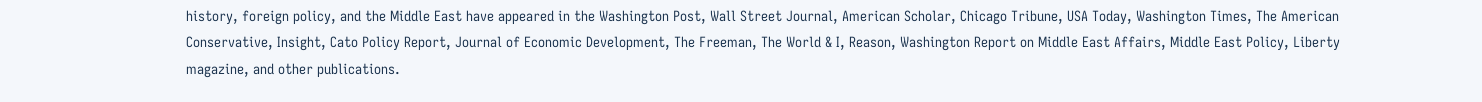history, foreign policy, and the Middle East have appeared in the Washington Post, Wall Street Journal, American Scholar, Chicago Tribune, USA Today, Washington Times, The American Conservative, Insight, Cato Policy Report, Journal of Economic Development, The Freeman, The World & I, Reason, Washington Report on Middle East Affairs, Middle East Policy, Liberty magazine, and other publications.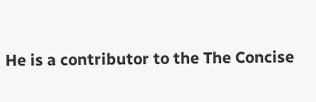He is a contributor to the The Concise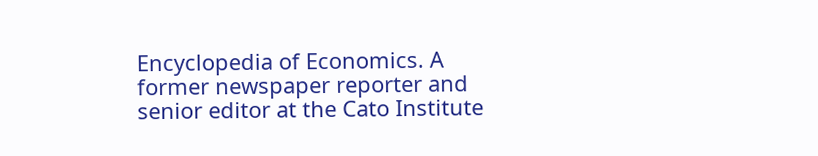Encyclopedia of Economics. A former newspaper reporter and senior editor at the Cato Institute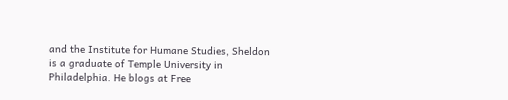and the Institute for Humane Studies, Sheldon is a graduate of Temple University in Philadelphia. He blogs at Free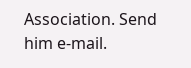Association. Send him e-mail.